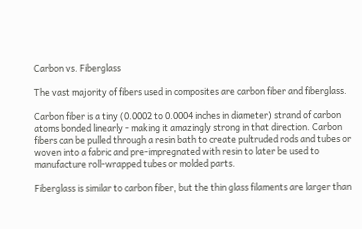Carbon vs. Fiberglass

The vast majority of fibers used in composites are carbon fiber and fiberglass.

Carbon fiber is a tiny (0.0002 to 0.0004 inches in diameter) strand of carbon atoms bonded linearly - making it amazingly strong in that direction. Carbon fibers can be pulled through a resin bath to create pultruded rods and tubes or woven into a fabric and pre-impregnated with resin to later be used to manufacture roll-wrapped tubes or molded parts.

Fiberglass is similar to carbon fiber, but the thin glass filaments are larger than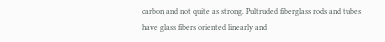carbon and not quite as strong. Pultruded fiberglass rods and tubes have glass fibers oriented linearly and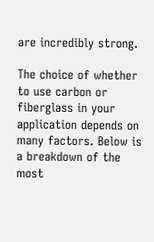are incredibly strong.

The choice of whether to use carbon or fiberglass in your application depends on many factors. Below is a breakdown of the most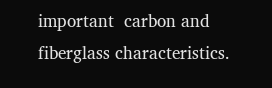important  carbon and fiberglass characteristics.